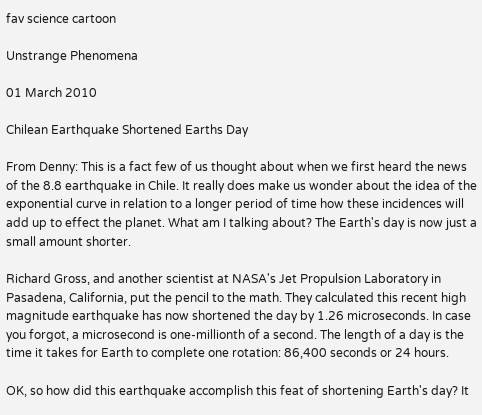fav science cartoon

Unstrange Phenomena

01 March 2010

Chilean Earthquake Shortened Earths Day

From Denny: This is a fact few of us thought about when we first heard the news of the 8.8 earthquake in Chile. It really does make us wonder about the idea of the exponential curve in relation to a longer period of time how these incidences will add up to effect the planet. What am I talking about? The Earth's day is now just a small amount shorter.

Richard Gross, and another scientist at NASA's Jet Propulsion Laboratory in Pasadena, California, put the pencil to the math. They calculated this recent high magnitude earthquake has now shortened the day by 1.26 microseconds. In case you forgot, a microsecond is one-millionth of a second. The length of a day is the time it takes for Earth to complete one rotation: 86,400 seconds or 24 hours.

OK, so how did this earthquake accomplish this feat of shortening Earth's day? It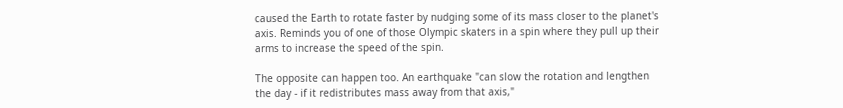caused the Earth to rotate faster by nudging some of its mass closer to the planet's axis. Reminds you of one of those Olympic skaters in a spin where they pull up their arms to increase the speed of the spin.

The opposite can happen too. An earthquake "can slow the rotation and lengthen the day - if it redistributes mass away from that axis,"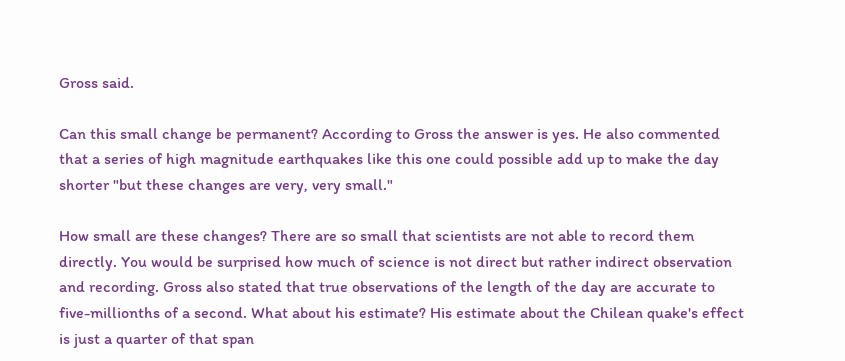Gross said.

Can this small change be permanent? According to Gross the answer is yes. He also commented that a series of high magnitude earthquakes like this one could possible add up to make the day shorter "but these changes are very, very small."

How small are these changes? There are so small that scientists are not able to record them directly. You would be surprised how much of science is not direct but rather indirect observation and recording. Gross also stated that true observations of the length of the day are accurate to five-millionths of a second. What about his estimate? His estimate about the Chilean quake's effect is just a quarter of that span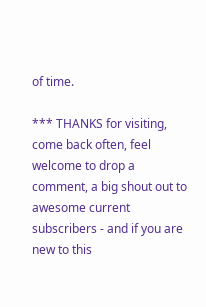of time.

*** THANKS for visiting, come back often, feel welcome to drop a comment, a big shout out to awesome current subscribers - and if you are new to this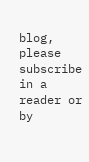blog, please subscribe in a reader or by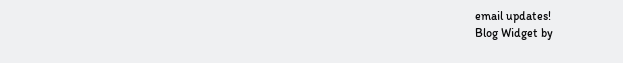email updates!
Blog Widget by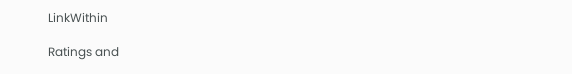LinkWithin

Ratings and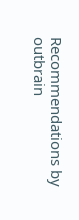Recommendations by outbrain